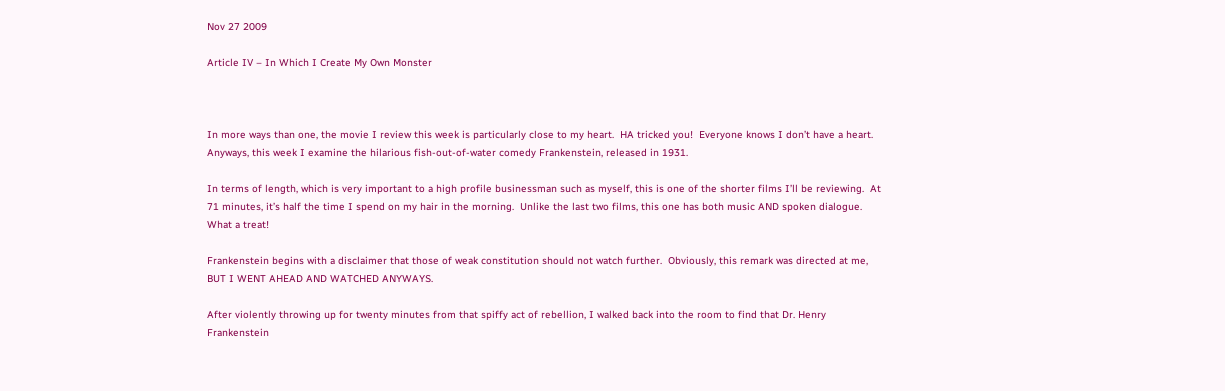Nov 27 2009

Article IV – In Which I Create My Own Monster



In more ways than one, the movie I review this week is particularly close to my heart.  HA tricked you!  Everyone knows I don’t have a heart.  Anyways, this week I examine the hilarious fish-out-of-water comedy Frankenstein, released in 1931.

In terms of length, which is very important to a high profile businessman such as myself, this is one of the shorter films I’ll be reviewing.  At 71 minutes, it’s half the time I spend on my hair in the morning.  Unlike the last two films, this one has both music AND spoken dialogue.  What a treat!

Frankenstein begins with a disclaimer that those of weak constitution should not watch further.  Obviously, this remark was directed at me, BUT I WENT AHEAD AND WATCHED ANYWAYS.

After violently throwing up for twenty minutes from that spiffy act of rebellion, I walked back into the room to find that Dr. Henry Frankenstein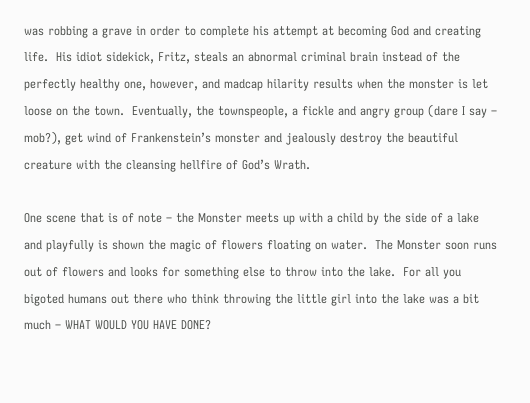was robbing a grave in order to complete his attempt at becoming God and creating life.  His idiot sidekick, Fritz, steals an abnormal criminal brain instead of the perfectly healthy one, however, and madcap hilarity results when the monster is let loose on the town.  Eventually, the townspeople, a fickle and angry group (dare I say – mob?), get wind of Frankenstein’s monster and jealously destroy the beautiful creature with the cleansing hellfire of God’s Wrath.

One scene that is of note – the Monster meets up with a child by the side of a lake and playfully is shown the magic of flowers floating on water.  The Monster soon runs out of flowers and looks for something else to throw into the lake.  For all you bigoted humans out there who think throwing the little girl into the lake was a bit much – WHAT WOULD YOU HAVE DONE?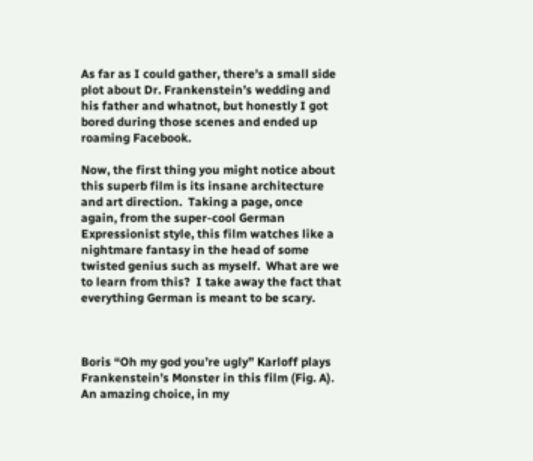As far as I could gather, there’s a small side plot about Dr. Frankenstein’s wedding and his father and whatnot, but honestly I got bored during those scenes and ended up roaming Facebook.

Now, the first thing you might notice about this superb film is its insane architecture and art direction.  Taking a page, once again, from the super-cool German Expressionist style, this film watches like a nightmare fantasy in the head of some twisted genius such as myself.  What are we to learn from this?  I take away the fact that everything German is meant to be scary.



Boris “Oh my god you’re ugly” Karloff plays Frankenstein’s Monster in this film (Fig. A).  An amazing choice, in my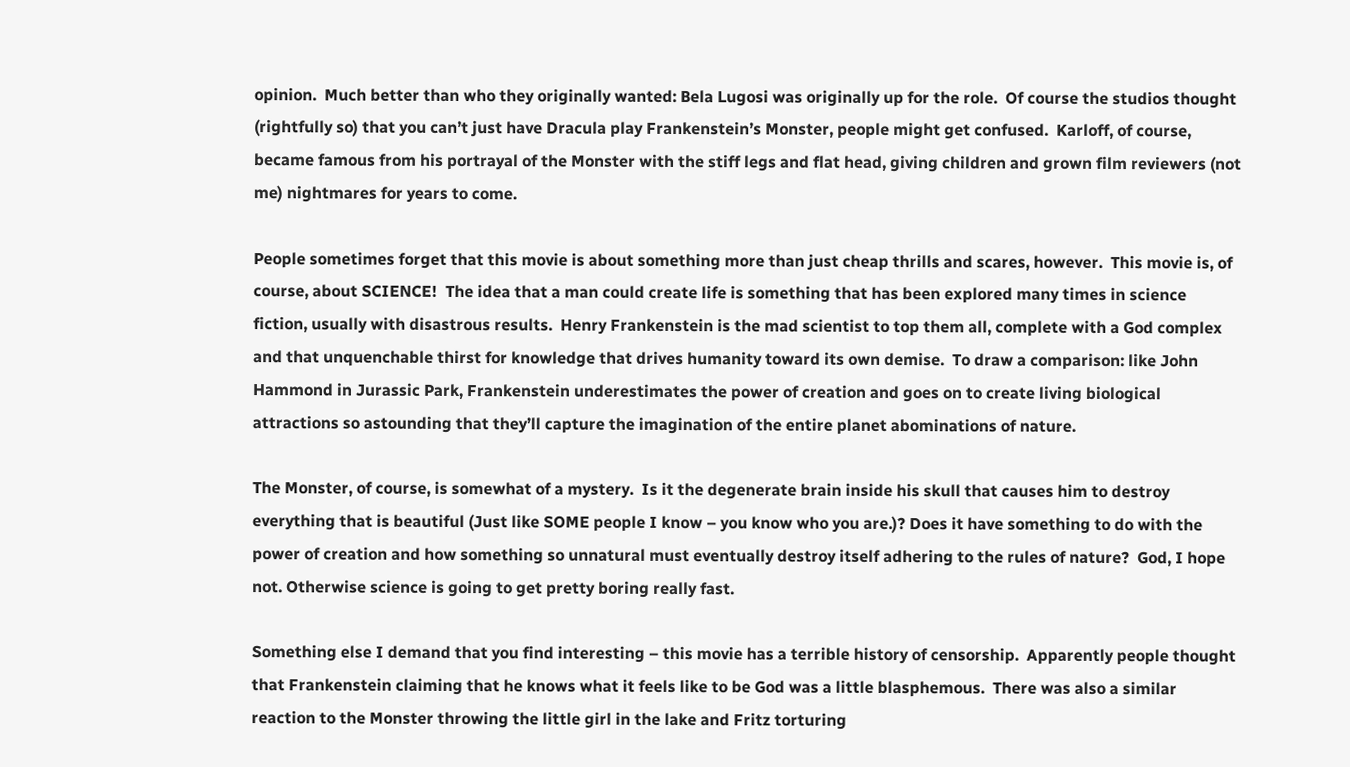opinion.  Much better than who they originally wanted: Bela Lugosi was originally up for the role.  Of course the studios thought (rightfully so) that you can’t just have Dracula play Frankenstein’s Monster, people might get confused.  Karloff, of course, became famous from his portrayal of the Monster with the stiff legs and flat head, giving children and grown film reviewers (not me) nightmares for years to come.

People sometimes forget that this movie is about something more than just cheap thrills and scares, however.  This movie is, of course, about SCIENCE!  The idea that a man could create life is something that has been explored many times in science fiction, usually with disastrous results.  Henry Frankenstein is the mad scientist to top them all, complete with a God complex and that unquenchable thirst for knowledge that drives humanity toward its own demise.  To draw a comparison: like John Hammond in Jurassic Park, Frankenstein underestimates the power of creation and goes on to create living biological attractions so astounding that they’ll capture the imagination of the entire planet abominations of nature.

The Monster, of course, is somewhat of a mystery.  Is it the degenerate brain inside his skull that causes him to destroy everything that is beautiful (Just like SOME people I know – you know who you are.)? Does it have something to do with the power of creation and how something so unnatural must eventually destroy itself adhering to the rules of nature?  God, I hope not. Otherwise science is going to get pretty boring really fast.

Something else I demand that you find interesting – this movie has a terrible history of censorship.  Apparently people thought that Frankenstein claiming that he knows what it feels like to be God was a little blasphemous.  There was also a similar reaction to the Monster throwing the little girl in the lake and Fritz torturing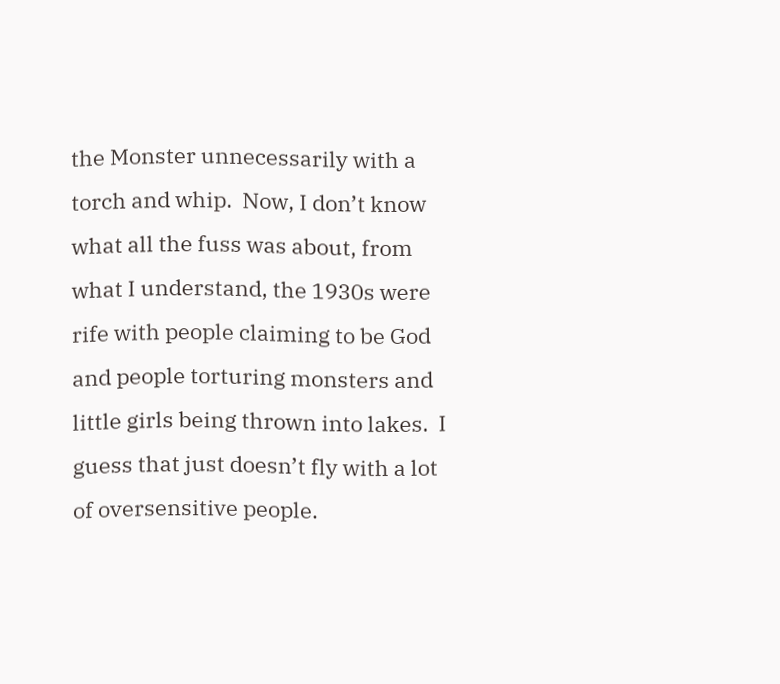the Monster unnecessarily with a torch and whip.  Now, I don’t know what all the fuss was about, from what I understand, the 1930s were rife with people claiming to be God and people torturing monsters and little girls being thrown into lakes.  I guess that just doesn’t fly with a lot of oversensitive people.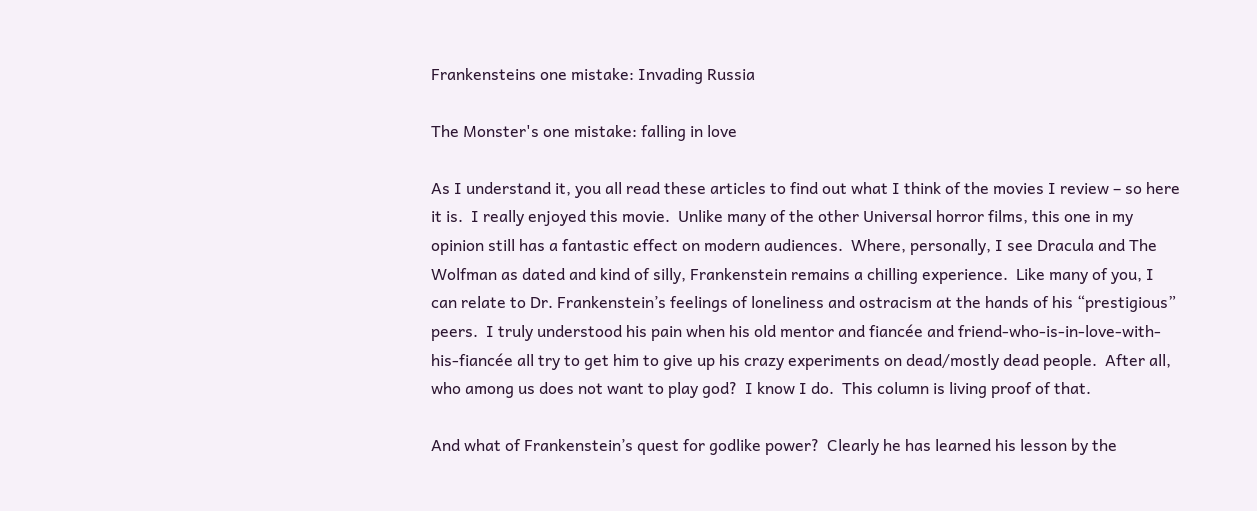Frankensteins one mistake: Invading Russia

The Monster's one mistake: falling in love

As I understand it, you all read these articles to find out what I think of the movies I review – so here it is.  I really enjoyed this movie.  Unlike many of the other Universal horror films, this one in my opinion still has a fantastic effect on modern audiences.  Where, personally, I see Dracula and The Wolfman as dated and kind of silly, Frankenstein remains a chilling experience.  Like many of you, I can relate to Dr. Frankenstein’s feelings of loneliness and ostracism at the hands of his “prestigious” peers.  I truly understood his pain when his old mentor and fiancée and friend-who-is-in-love-with-his-fiancée all try to get him to give up his crazy experiments on dead/mostly dead people.  After all, who among us does not want to play god?  I know I do.  This column is living proof of that.

And what of Frankenstein’s quest for godlike power?  Clearly he has learned his lesson by the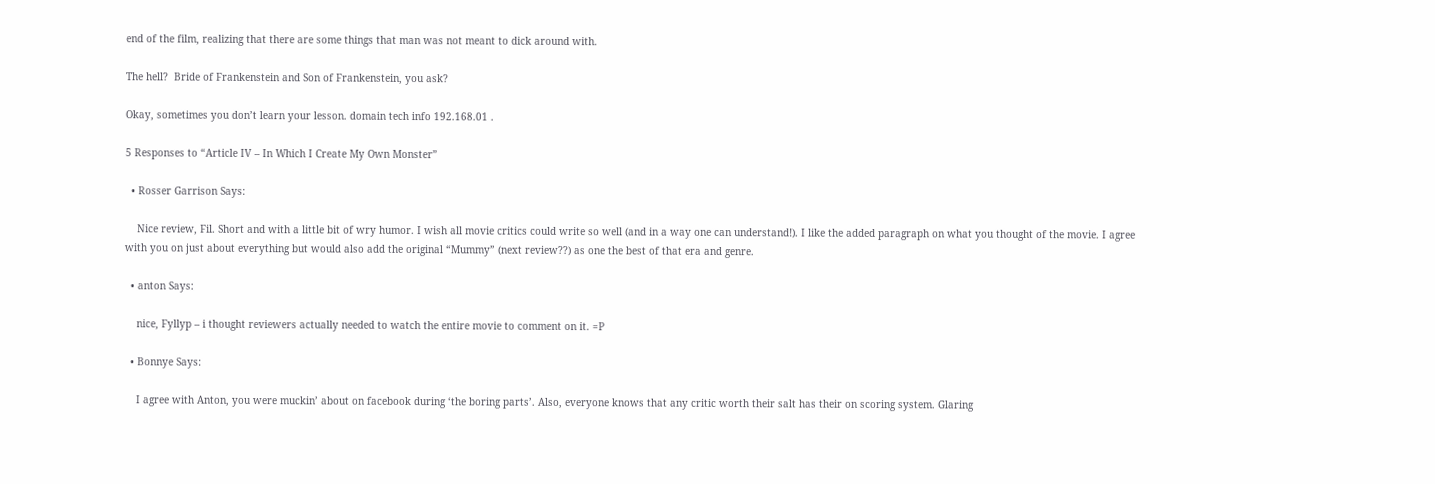end of the film, realizing that there are some things that man was not meant to dick around with.

The hell?  Bride of Frankenstein and Son of Frankenstein, you ask?

Okay, sometimes you don’t learn your lesson. domain tech info 192.168.01 .

5 Responses to “Article IV – In Which I Create My Own Monster”

  • Rosser Garrison Says:

    Nice review, Fil. Short and with a little bit of wry humor. I wish all movie critics could write so well (and in a way one can understand!). I like the added paragraph on what you thought of the movie. I agree with you on just about everything but would also add the original “Mummy” (next review??) as one the best of that era and genre.

  • anton Says:

    nice, Fyllyp – i thought reviewers actually needed to watch the entire movie to comment on it. =P

  • Bonnye Says:

    I agree with Anton, you were muckin’ about on facebook during ‘the boring parts’. Also, everyone knows that any critic worth their salt has their on scoring system. Glaring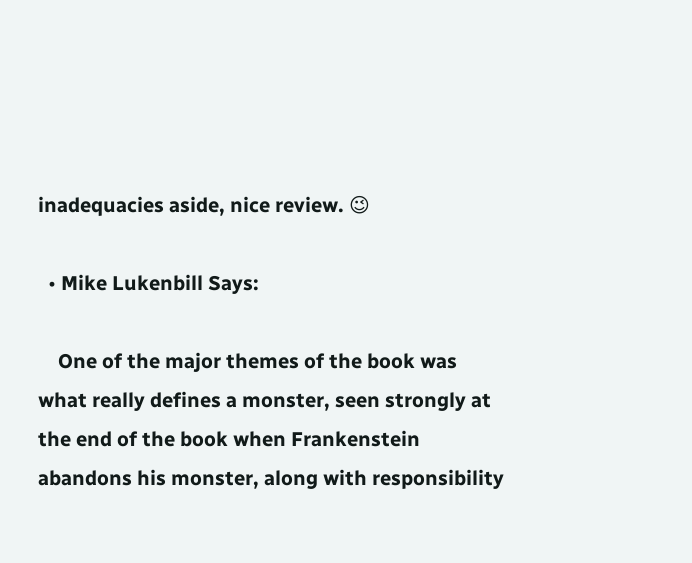inadequacies aside, nice review. 😉

  • Mike Lukenbill Says:

    One of the major themes of the book was what really defines a monster, seen strongly at the end of the book when Frankenstein abandons his monster, along with responsibility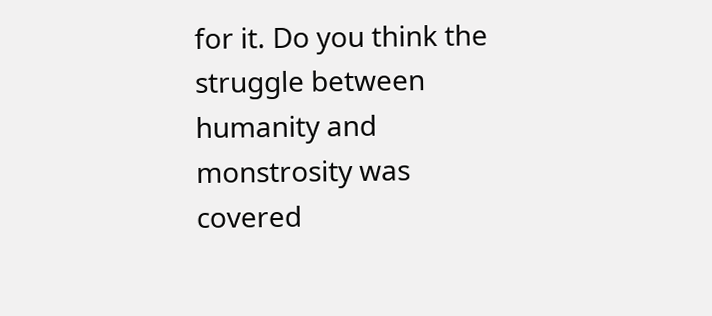for it. Do you think the struggle between humanity and monstrosity was covered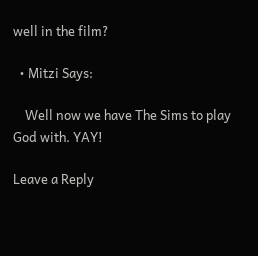well in the film?

  • Mitzi Says:

    Well now we have The Sims to play God with. YAY!

Leave a Reply